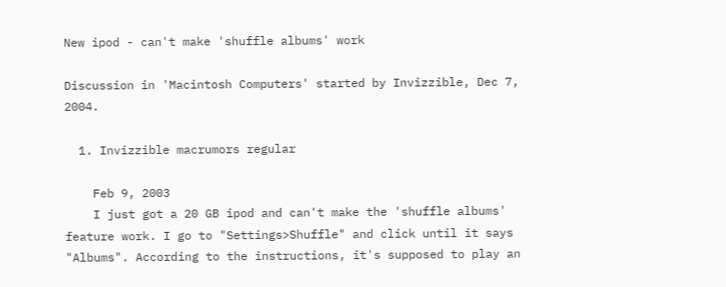New ipod - can't make 'shuffle albums' work

Discussion in 'Macintosh Computers' started by Invizzible, Dec 7, 2004.

  1. Invizzible macrumors regular

    Feb 9, 2003
    I just got a 20 GB ipod and can't make the 'shuffle albums' feature work. I go to "Settings>Shuffle" and click until it says "Albums". According to the instructions, it's supposed to play an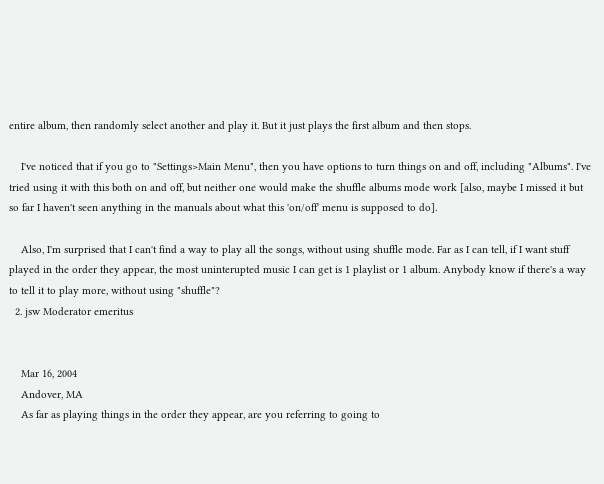entire album, then randomly select another and play it. But it just plays the first album and then stops.

    I've noticed that if you go to "Settings>Main Menu", then you have options to turn things on and off, including "Albums". I've tried using it with this both on and off, but neither one would make the shuffle albums mode work [also, maybe I missed it but so far I haven't seen anything in the manuals about what this 'on/off' menu is supposed to do].

    Also, I'm surprised that I can't find a way to play all the songs, without using shuffle mode. Far as I can tell, if I want stuff played in the order they appear, the most uninterupted music I can get is 1 playlist or 1 album. Anybody know if there's a way to tell it to play more, without using "shuffle"?
  2. jsw Moderator emeritus


    Mar 16, 2004
    Andover, MA
    As far as playing things in the order they appear, are you referring to going to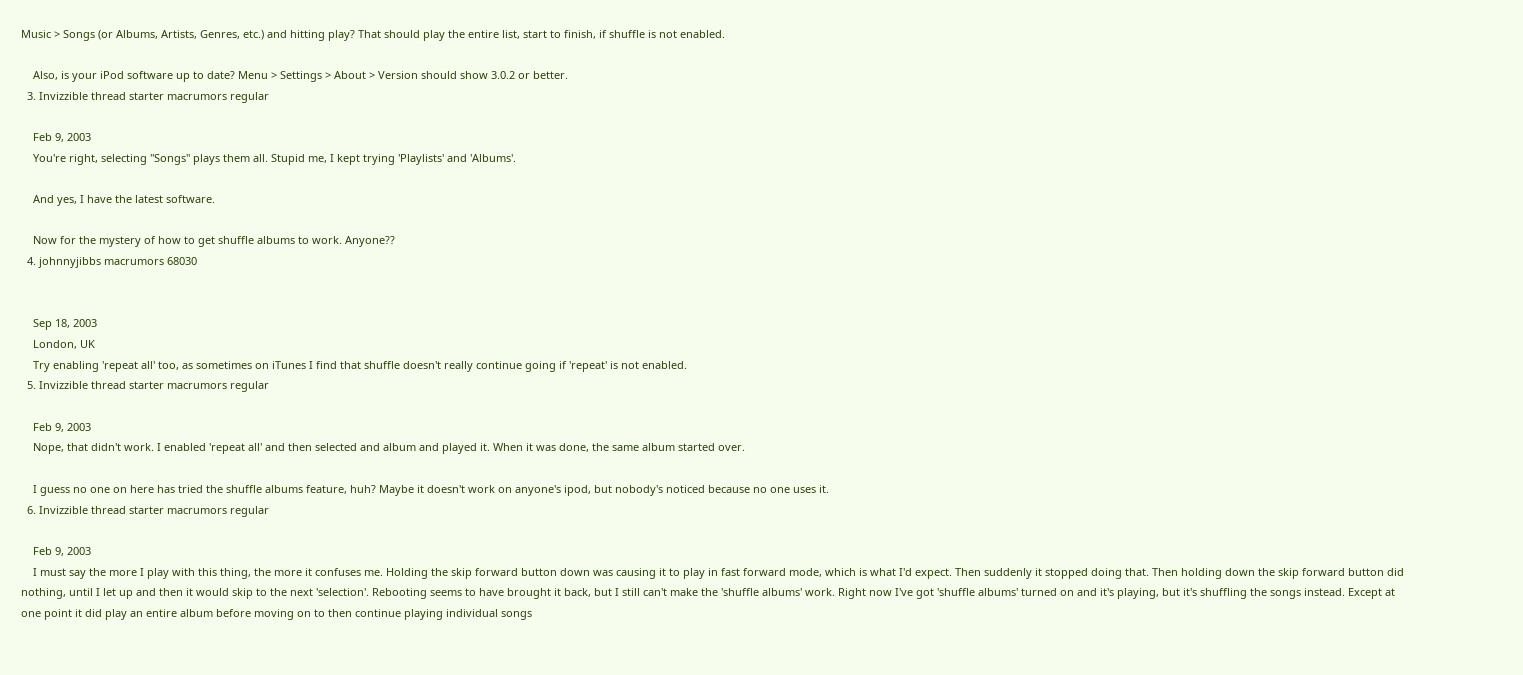Music > Songs (or Albums, Artists, Genres, etc.) and hitting play? That should play the entire list, start to finish, if shuffle is not enabled.

    Also, is your iPod software up to date? Menu > Settings > About > Version should show 3.0.2 or better.
  3. Invizzible thread starter macrumors regular

    Feb 9, 2003
    You're right, selecting "Songs" plays them all. Stupid me, I kept trying 'Playlists' and 'Albums'.

    And yes, I have the latest software.

    Now for the mystery of how to get shuffle albums to work. Anyone??
  4. johnnyjibbs macrumors 68030


    Sep 18, 2003
    London, UK
    Try enabling 'repeat all' too, as sometimes on iTunes I find that shuffle doesn't really continue going if 'repeat' is not enabled.
  5. Invizzible thread starter macrumors regular

    Feb 9, 2003
    Nope, that didn't work. I enabled 'repeat all' and then selected and album and played it. When it was done, the same album started over.

    I guess no one on here has tried the shuffle albums feature, huh? Maybe it doesn't work on anyone's ipod, but nobody's noticed because no one uses it.
  6. Invizzible thread starter macrumors regular

    Feb 9, 2003
    I must say the more I play with this thing, the more it confuses me. Holding the skip forward button down was causing it to play in fast forward mode, which is what I'd expect. Then suddenly it stopped doing that. Then holding down the skip forward button did nothing, until I let up and then it would skip to the next 'selection'. Rebooting seems to have brought it back, but I still can't make the 'shuffle albums' work. Right now I've got 'shuffle albums' turned on and it's playing, but it's shuffling the songs instead. Except at one point it did play an entire album before moving on to then continue playing individual songs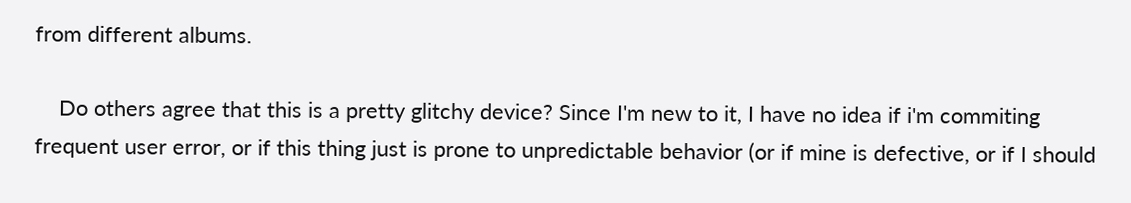from different albums.

    Do others agree that this is a pretty glitchy device? Since I'm new to it, I have no idea if i'm commiting frequent user error, or if this thing just is prone to unpredictable behavior (or if mine is defective, or if I should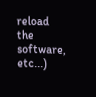reload the software, etc...)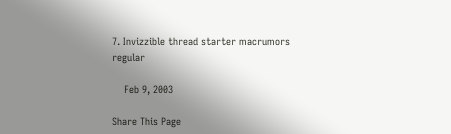7. Invizzible thread starter macrumors regular

    Feb 9, 2003

Share This Page